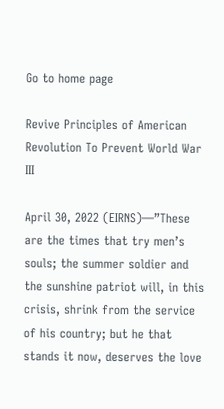Go to home page

Revive Principles of American Revolution To Prevent World War III

April 30, 2022 (EIRNS)—”These are the times that try men’s souls; the summer soldier and the sunshine patriot will, in this crisis, shrink from the service of his country; but he that stands it now, deserves the love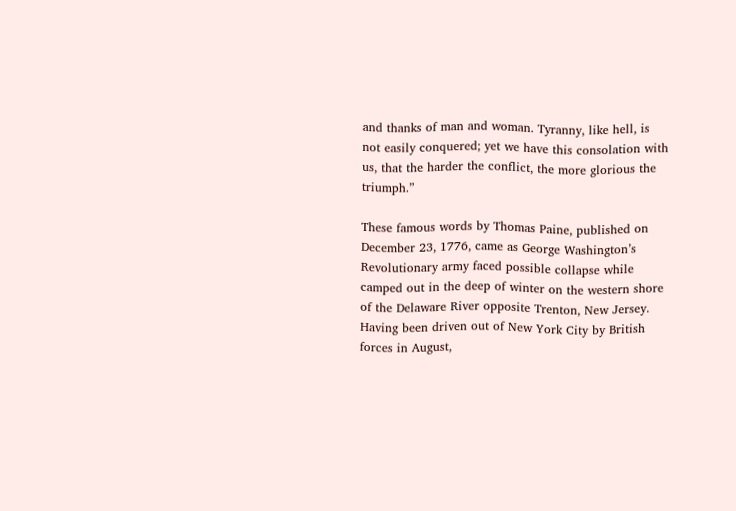and thanks of man and woman. Tyranny, like hell, is not easily conquered; yet we have this consolation with us, that the harder the conflict, the more glorious the triumph.”

These famous words by Thomas Paine, published on December 23, 1776, came as George Washington’s Revolutionary army faced possible collapse while camped out in the deep of winter on the western shore of the Delaware River opposite Trenton, New Jersey. Having been driven out of New York City by British forces in August,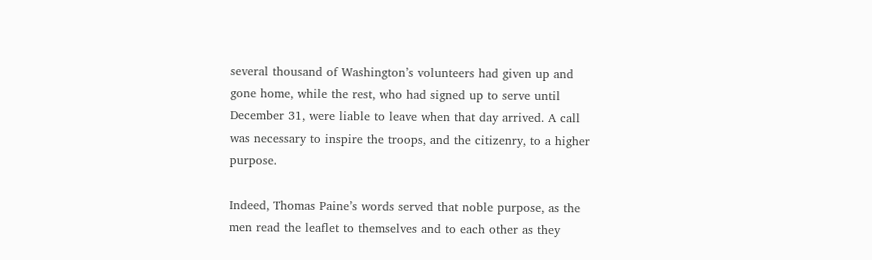several thousand of Washington’s volunteers had given up and gone home, while the rest, who had signed up to serve until December 31, were liable to leave when that day arrived. A call was necessary to inspire the troops, and the citizenry, to a higher purpose.

Indeed, Thomas Paine’s words served that noble purpose, as the men read the leaflet to themselves and to each other as they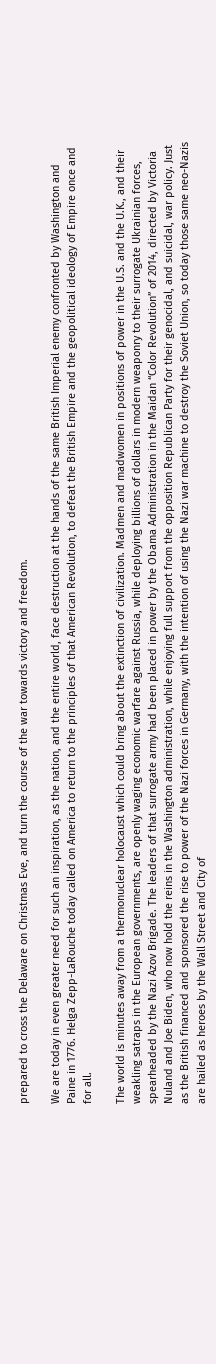prepared to cross the Delaware on Christmas Eve, and turn the course of the war towards victory and freedom.

We are today in even greater need for such an inspiration, as the nation, and the entire world, face destruction at the hands of the same British Imperial enemy confronted by Washington and Paine in 1776. Helga Zepp-LaRouche today called on America to return to the principles of that American Revolution, to defeat the British Empire and the geopolitical ideology of Empire once and for all.

The world is minutes away from a thermonuclear holocaust which could bring about the extinction of civilization. Madmen and madwomen in positions of power in the U.S. and the U.K., and their weakling satraps in the European governments, are openly waging economic warfare against Russia, while deploying billions of dollars in modern weaponry to their surrogate Ukrainian forces, spearheaded by the Nazi Azov Brigade. The leaders of that surrogate army had been placed in power by the Obama Administration in the Maidan “Color Revolution” of 2014, directed by Victoria Nuland and Joe Biden, who now hold the reins in the Washington administration, while enjoying full support from the opposition Republican Party for their genocidal, and suicidal, war policy. Just as the British financed and sponsored the rise to power of the Nazi forces in Germany, with the intention of using the Nazi war machine to destroy the Soviet Union, so today those same neo-Nazis are hailed as heroes by the Wall Street and City of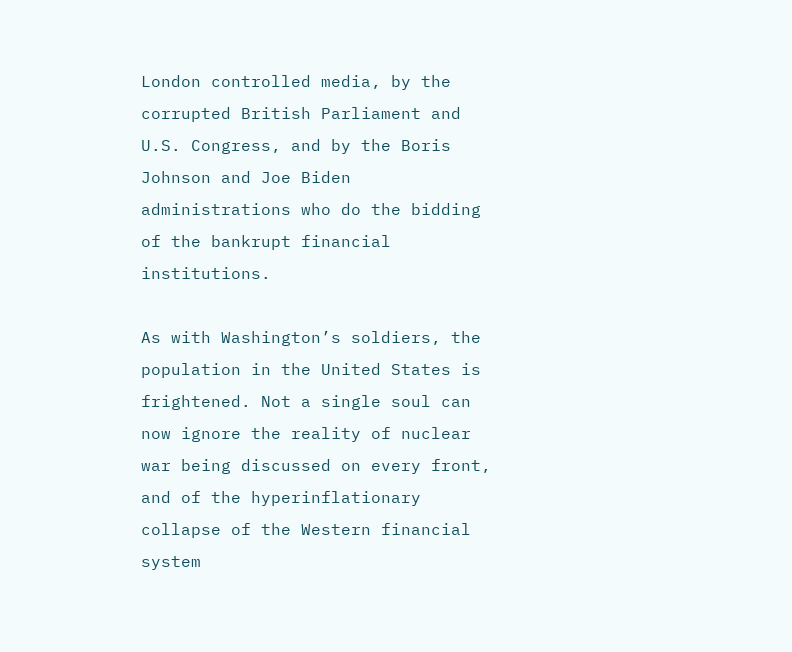London controlled media, by the corrupted British Parliament and U.S. Congress, and by the Boris Johnson and Joe Biden administrations who do the bidding of the bankrupt financial institutions.

As with Washington’s soldiers, the population in the United States is frightened. Not a single soul can now ignore the reality of nuclear war being discussed on every front, and of the hyperinflationary collapse of the Western financial system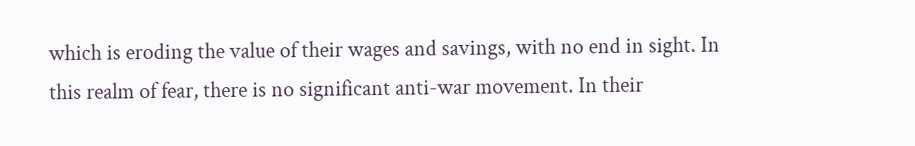which is eroding the value of their wages and savings, with no end in sight. In this realm of fear, there is no significant anti-war movement. In their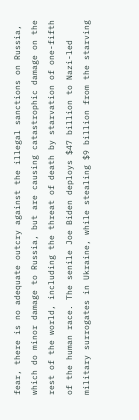fear, there is no adequate outcry against the illegal sanctions on Russia, which do minor damage to Russia, but are causing catastrophic damage on the rest of the world, including the threat of death by starvation of one-fifth of the human race. The senile Joe Biden deploys $47 billion to Nazi-led military surrogates in Ukraine, while stealing $9 billion from the starving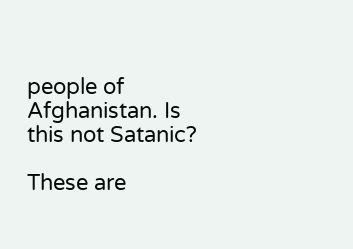people of Afghanistan. Is this not Satanic?

These are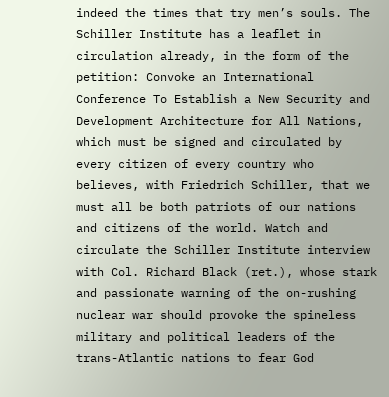indeed the times that try men’s souls. The Schiller Institute has a leaflet in circulation already, in the form of the petition: Convoke an International Conference To Establish a New Security and Development Architecture for All Nations, which must be signed and circulated by every citizen of every country who believes, with Friedrich Schiller, that we must all be both patriots of our nations and citizens of the world. Watch and circulate the Schiller Institute interview with Col. Richard Black (ret.), whose stark and passionate warning of the on-rushing nuclear war should provoke the spineless military and political leaders of the trans-Atlantic nations to fear God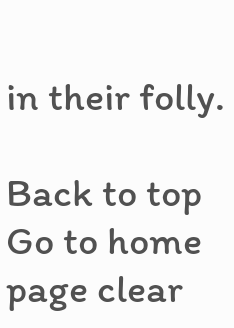in their folly.

Back to top    Go to home page clear